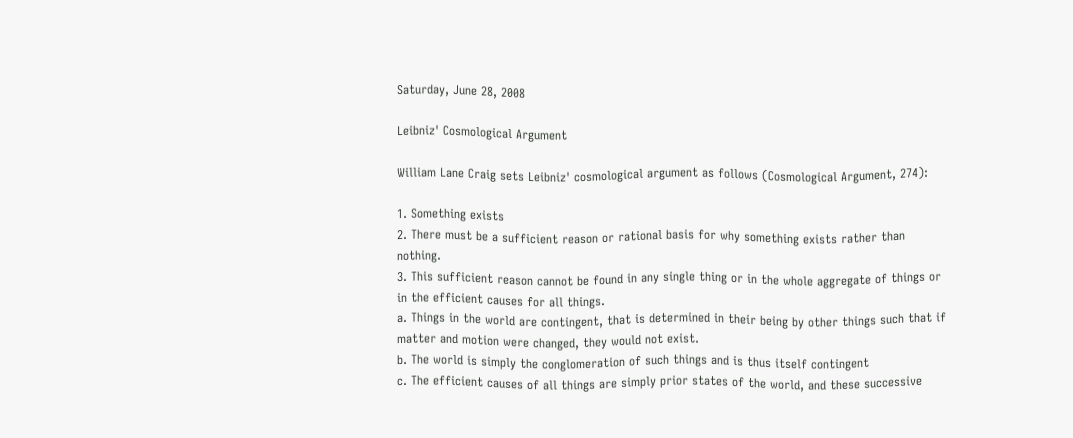Saturday, June 28, 2008

Leibniz' Cosmological Argument

William Lane Craig sets Leibniz' cosmological argument as follows (Cosmological Argument, 274):

1. Something exists
2. There must be a sufficient reason or rational basis for why something exists rather than nothing.
3. This sufficient reason cannot be found in any single thing or in the whole aggregate of things or in the efficient causes for all things.
a. Things in the world are contingent, that is determined in their being by other things such that if matter and motion were changed, they would not exist.
b. The world is simply the conglomeration of such things and is thus itself contingent
c. The efficient causes of all things are simply prior states of the world, and these successive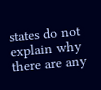states do not explain why there are any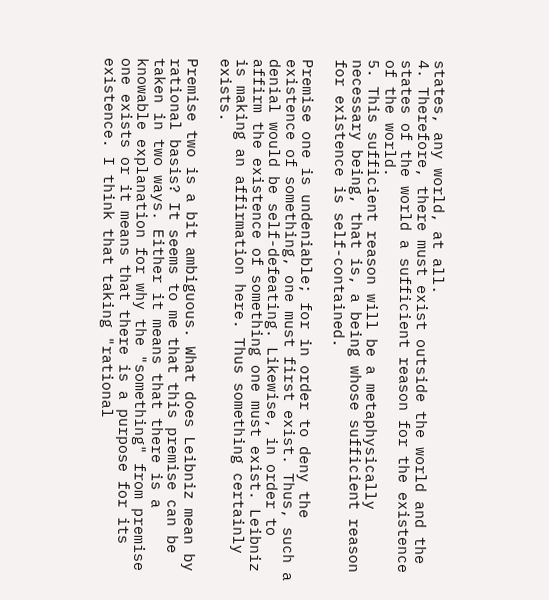states, any world, at all.
4. Therefore, there must exist outside the world and the states of the world a sufficient reason for the existence of the world.
5. This sufficient reason will be a metaphysically necessary being, that is, a being whose sufficient reason for existence is self-contained.

Premise one is undeniable; for in order to deny the existence of something, one must first exist. Thus, such a denial would be self-defeating. Likewise, in order to affirm the existence of something one must exist. Leibniz is making an affirmation here. Thus something certainly exists.

Premise two is a bit ambiguous. What does Leibniz mean by rational basis? It seems to me that this premise can be taken in two ways. Either it means that there is a knowable explanation for why the "something" from premise one exists or it means that there is a purpose for its existence. I think that taking "rational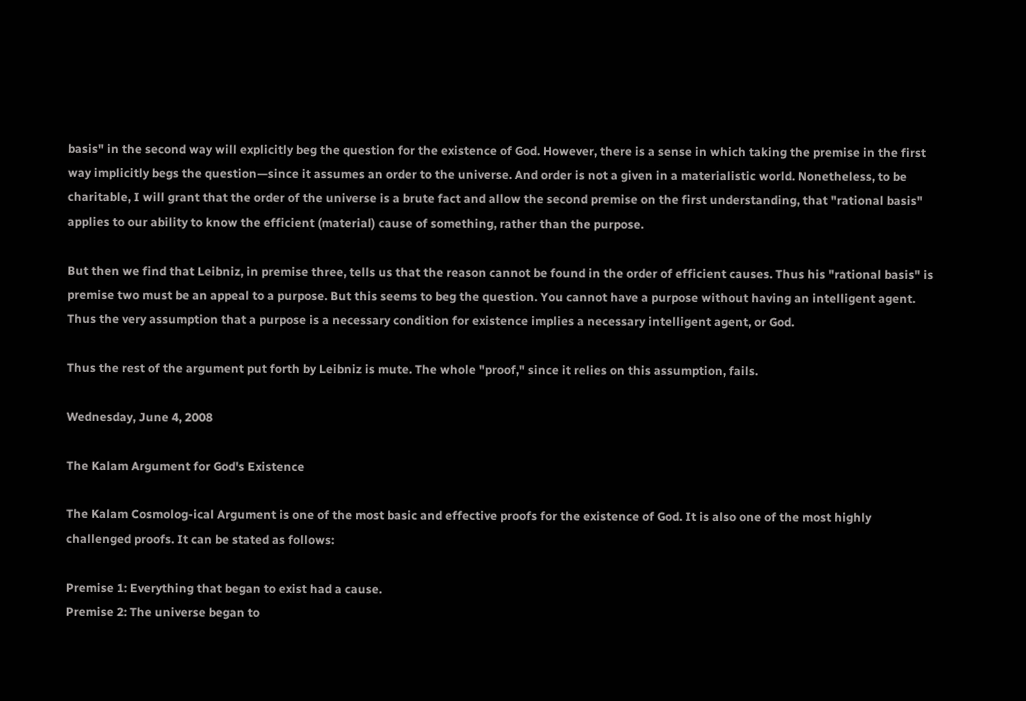basis" in the second way will explicitly beg the question for the existence of God. However, there is a sense in which taking the premise in the first way implicitly begs the question—since it assumes an order to the universe. And order is not a given in a materialistic world. Nonetheless, to be charitable, I will grant that the order of the universe is a brute fact and allow the second premise on the first understanding, that "rational basis" applies to our ability to know the efficient (material) cause of something, rather than the purpose.

But then we find that Leibniz, in premise three, tells us that the reason cannot be found in the order of efficient causes. Thus his "rational basis" is premise two must be an appeal to a purpose. But this seems to beg the question. You cannot have a purpose without having an intelligent agent. Thus the very assumption that a purpose is a necessary condition for existence implies a necessary intelligent agent, or God.

Thus the rest of the argument put forth by Leibniz is mute. The whole "proof," since it relies on this assumption, fails.

Wednesday, June 4, 2008

The Kalam Argument for God's Existence

The Kalam Cosmolog-ical Argument is one of the most basic and effective proofs for the existence of God. It is also one of the most highly challenged proofs. It can be stated as follows:

Premise 1: Everything that began to exist had a cause.
Premise 2: The universe began to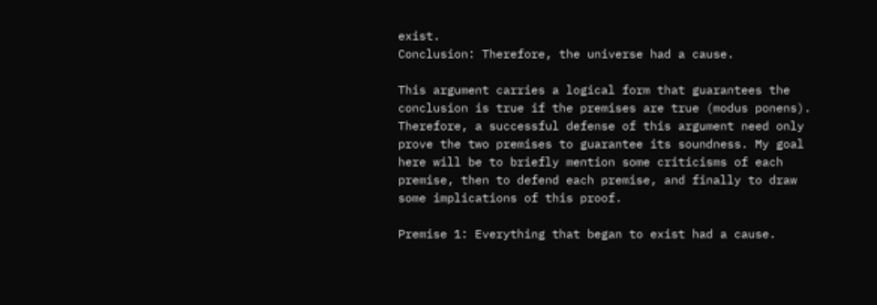exist.
Conclusion: Therefore, the universe had a cause.

This argument carries a logical form that guarantees the conclusion is true if the premises are true (modus ponens). Therefore, a successful defense of this argument need only prove the two premises to guarantee its soundness. My goal here will be to briefly mention some criticisms of each premise, then to defend each premise, and finally to draw some implications of this proof.

Premise 1: Everything that began to exist had a cause.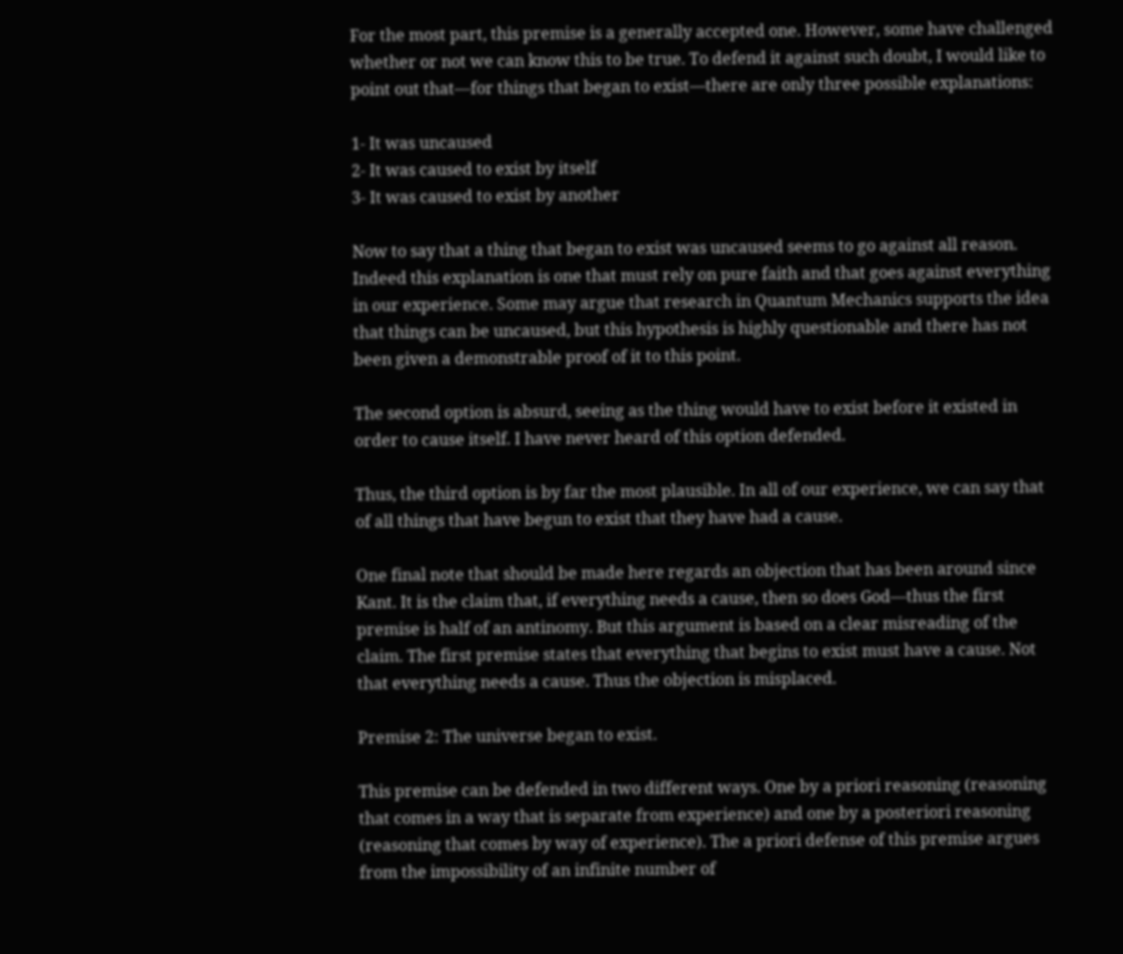For the most part, this premise is a generally accepted one. However, some have challenged whether or not we can know this to be true. To defend it against such doubt, I would like to point out that—for things that began to exist—there are only three possible explanations:

1- It was uncaused
2- It was caused to exist by itself
3- It was caused to exist by another

Now to say that a thing that began to exist was uncaused seems to go against all reason. Indeed this explanation is one that must rely on pure faith and that goes against everything in our experience. Some may argue that research in Quantum Mechanics supports the idea that things can be uncaused, but this hypothesis is highly questionable and there has not been given a demonstrable proof of it to this point.

The second option is absurd, seeing as the thing would have to exist before it existed in order to cause itself. I have never heard of this option defended.

Thus, the third option is by far the most plausible. In all of our experience, we can say that of all things that have begun to exist that they have had a cause.

One final note that should be made here regards an objection that has been around since Kant. It is the claim that, if everything needs a cause, then so does God—thus the first premise is half of an antinomy. But this argument is based on a clear misreading of the claim. The first premise states that everything that begins to exist must have a cause. Not that everything needs a cause. Thus the objection is misplaced.

Premise 2: The universe began to exist.

This premise can be defended in two different ways. One by a priori reasoning (reasoning that comes in a way that is separate from experience) and one by a posteriori reasoning (reasoning that comes by way of experience). The a priori defense of this premise argues from the impossibility of an infinite number of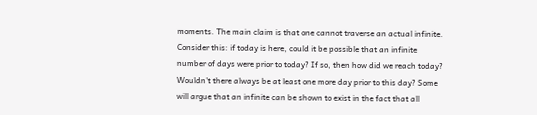moments. The main claim is that one cannot traverse an actual infinite. Consider this: if today is here, could it be possible that an infinite number of days were prior to today? If so, then how did we reach today? Wouldn't there always be at least one more day prior to this day? Some will argue that an infinite can be shown to exist in the fact that all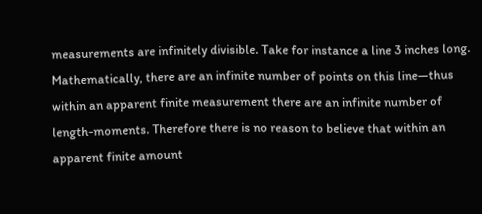measurements are infinitely divisible. Take for instance a line 3 inches long. Mathematically, there are an infinite number of points on this line—thus within an apparent finite measurement there are an infinite number of length-moments. Therefore there is no reason to believe that within an apparent finite amount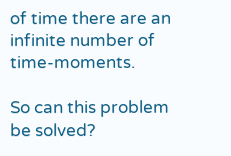of time there are an infinite number of time-moments.

So can this problem be solved?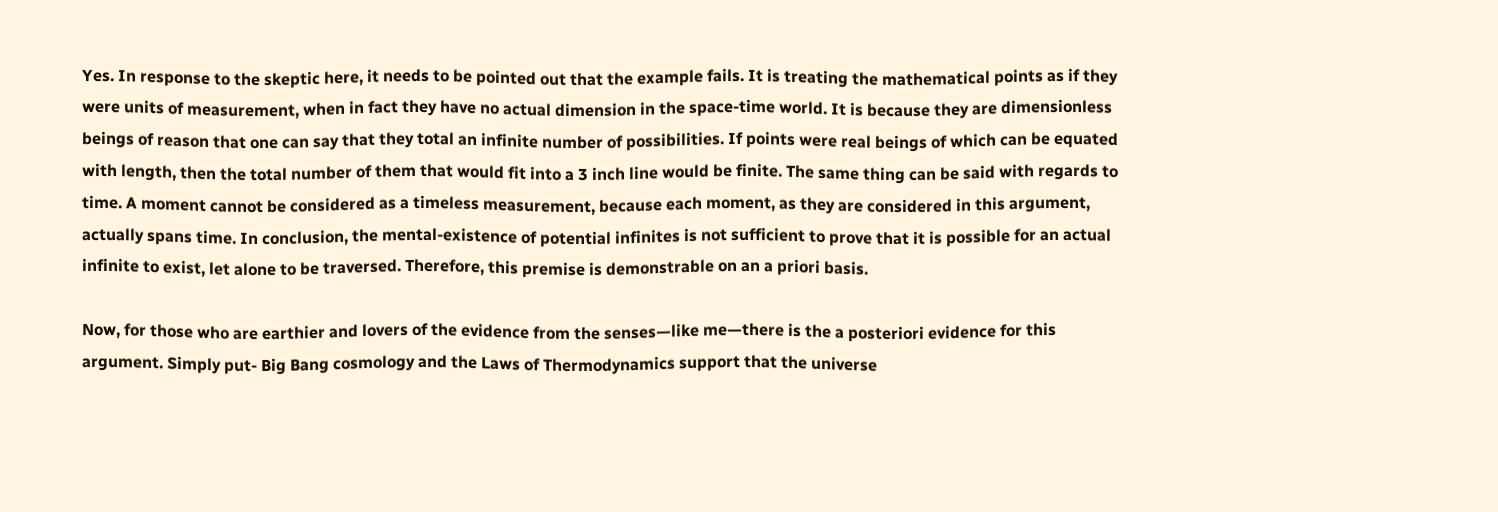Yes. In response to the skeptic here, it needs to be pointed out that the example fails. It is treating the mathematical points as if they were units of measurement, when in fact they have no actual dimension in the space-time world. It is because they are dimensionless beings of reason that one can say that they total an infinite number of possibilities. If points were real beings of which can be equated with length, then the total number of them that would fit into a 3 inch line would be finite. The same thing can be said with regards to time. A moment cannot be considered as a timeless measurement, because each moment, as they are considered in this argument, actually spans time. In conclusion, the mental-existence of potential infinites is not sufficient to prove that it is possible for an actual infinite to exist, let alone to be traversed. Therefore, this premise is demonstrable on an a priori basis.

Now, for those who are earthier and lovers of the evidence from the senses—like me—there is the a posteriori evidence for this argument. Simply put- Big Bang cosmology and the Laws of Thermodynamics support that the universe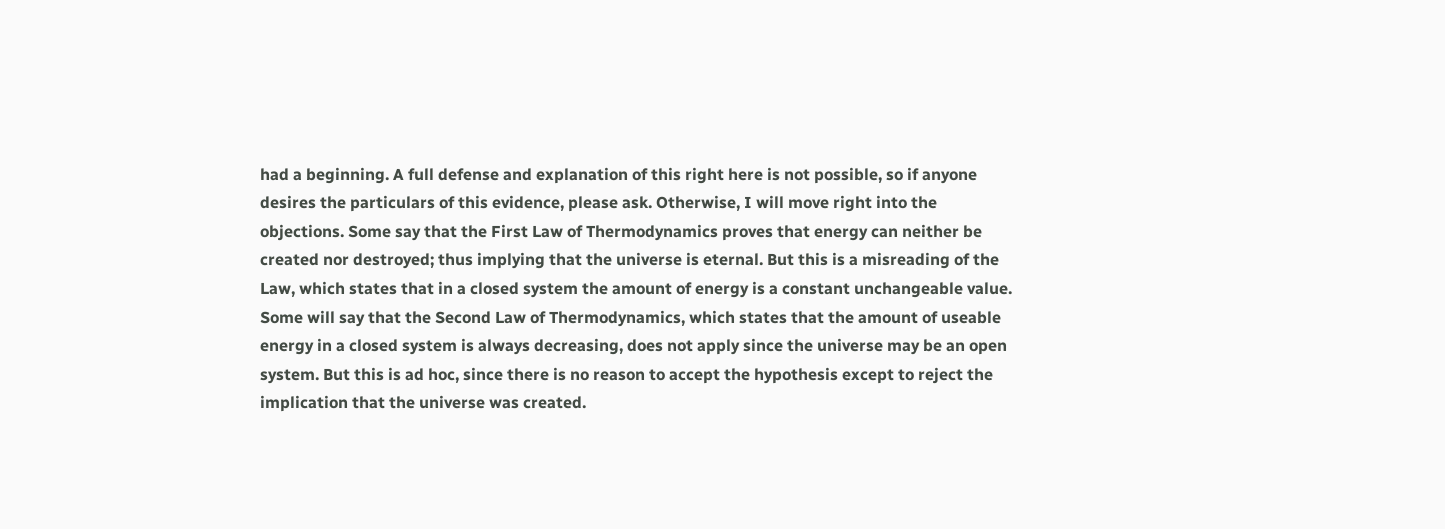had a beginning. A full defense and explanation of this right here is not possible, so if anyone desires the particulars of this evidence, please ask. Otherwise, I will move right into the objections. Some say that the First Law of Thermodynamics proves that energy can neither be created nor destroyed; thus implying that the universe is eternal. But this is a misreading of the Law, which states that in a closed system the amount of energy is a constant unchangeable value. Some will say that the Second Law of Thermodynamics, which states that the amount of useable energy in a closed system is always decreasing, does not apply since the universe may be an open system. But this is ad hoc, since there is no reason to accept the hypothesis except to reject the implication that the universe was created.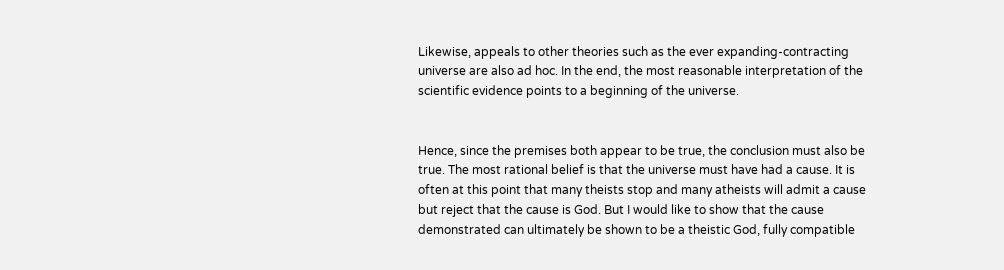Likewise, appeals to other theories such as the ever expanding-contracting universe are also ad hoc. In the end, the most reasonable interpretation of the scientific evidence points to a beginning of the universe.


Hence, since the premises both appear to be true, the conclusion must also be true. The most rational belief is that the universe must have had a cause. It is often at this point that many theists stop and many atheists will admit a cause but reject that the cause is God. But I would like to show that the cause demonstrated can ultimately be shown to be a theistic God, fully compatible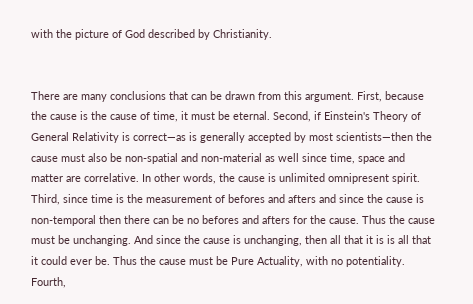with the picture of God described by Christianity.


There are many conclusions that can be drawn from this argument. First, because the cause is the cause of time, it must be eternal. Second, if Einstein's Theory of General Relativity is correct—as is generally accepted by most scientists—then the cause must also be non-spatial and non-material as well since time, space and matter are correlative. In other words, the cause is unlimited omnipresent spirit. Third, since time is the measurement of befores and afters and since the cause is non-temporal then there can be no befores and afters for the cause. Thus the cause must be unchanging. And since the cause is unchanging, then all that it is is all that it could ever be. Thus the cause must be Pure Actuality, with no potentiality. Fourth,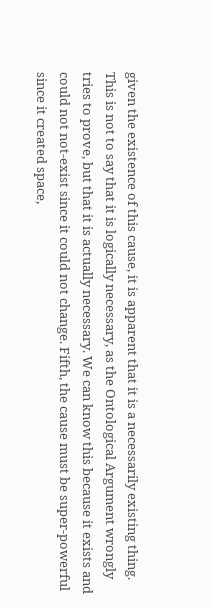given the existence of this cause, it is apparent that it is a necessarily existing thing. This is not to say that it is logically necessary, as the Ontological Argument wrongly tries to prove, but that it is actually necessary. We can know this because it exists and could not not-exist since it could not change. Fifth, the cause must be super-powerful since it created space,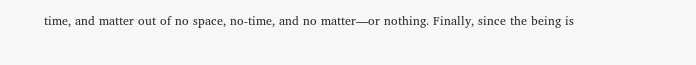time, and matter out of no space, no-time, and no matter—or nothing. Finally, since the being is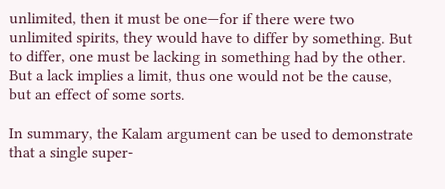unlimited, then it must be one—for if there were two unlimited spirits, they would have to differ by something. But to differ, one must be lacking in something had by the other. But a lack implies a limit, thus one would not be the cause, but an effect of some sorts.

In summary, the Kalam argument can be used to demonstrate that a single super-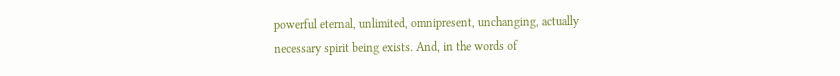powerful eternal, unlimited, omnipresent, unchanging, actually necessary spirit being exists. And, in the words of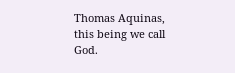Thomas Aquinas, this being we call God.